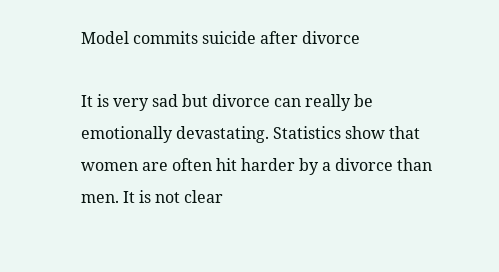Model commits suicide after divorce

It is very sad but divorce can really be emotionally devastating. Statistics show that women are often hit harder by a divorce than men. It is not clear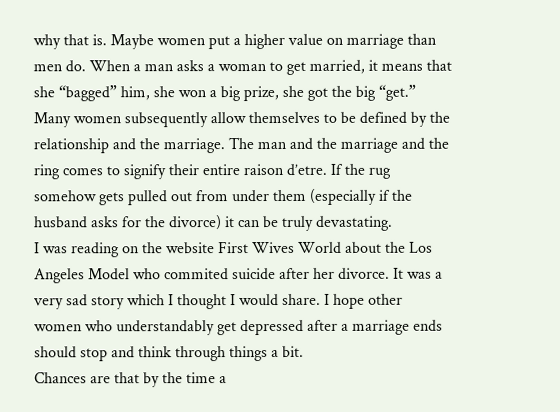why that is. Maybe women put a higher value on marriage than men do. When a man asks a woman to get married, it means that she “bagged” him, she won a big prize, she got the big “get.” Many women subsequently allow themselves to be defined by the relationship and the marriage. The man and the marriage and the ring comes to signify their entire raison d’etre. If the rug somehow gets pulled out from under them (especially if the husband asks for the divorce) it can be truly devastating.
I was reading on the website First Wives World about the Los Angeles Model who commited suicide after her divorce. It was a very sad story which I thought I would share. I hope other women who understandably get depressed after a marriage ends should stop and think through things a bit.
Chances are that by the time a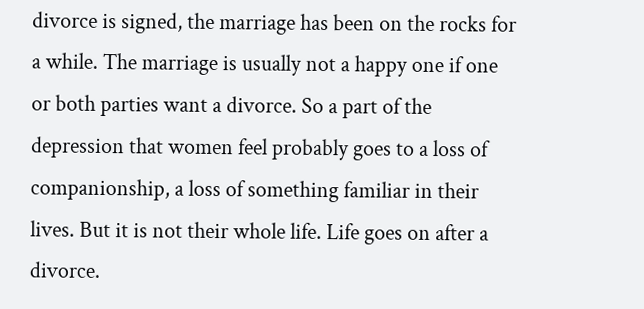divorce is signed, the marriage has been on the rocks for a while. The marriage is usually not a happy one if one or both parties want a divorce. So a part of the depression that women feel probably goes to a loss of companionship, a loss of something familiar in their lives. But it is not their whole life. Life goes on after a divorce.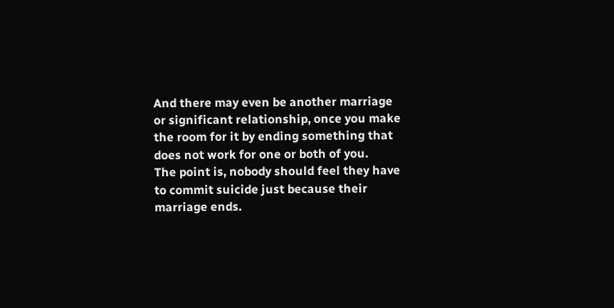And there may even be another marriage or significant relationship, once you make the room for it by ending something that does not work for one or both of you.
The point is, nobody should feel they have to commit suicide just because their marriage ends.